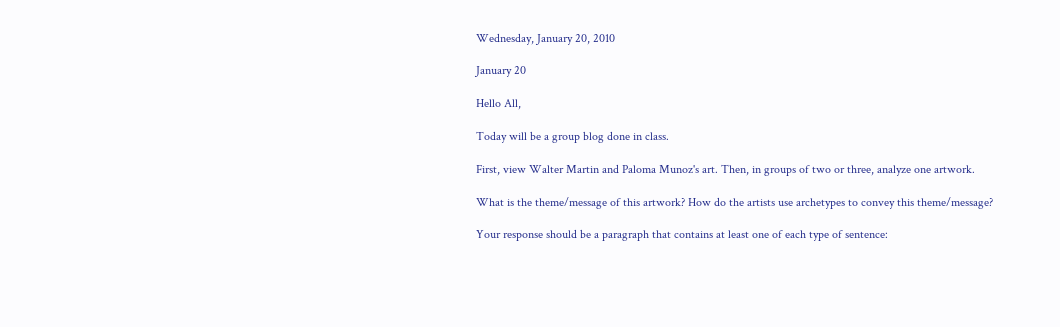Wednesday, January 20, 2010

January 20

Hello All,

Today will be a group blog done in class.

First, view Walter Martin and Paloma Munoz's art. Then, in groups of two or three, analyze one artwork.

What is the theme/message of this artwork? How do the artists use archetypes to convey this theme/message?

Your response should be a paragraph that contains at least one of each type of sentence: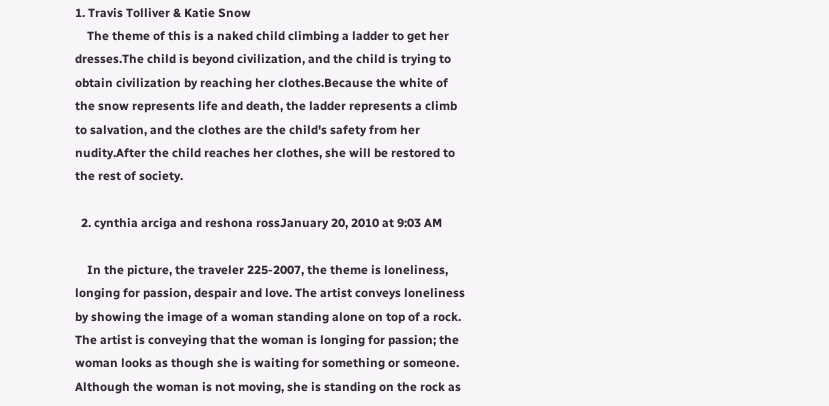1. Travis Tolliver & Katie Snow
    The theme of this is a naked child climbing a ladder to get her dresses.The child is beyond civilization, and the child is trying to obtain civilization by reaching her clothes.Because the white of the snow represents life and death, the ladder represents a climb to salvation, and the clothes are the child's safety from her nudity.After the child reaches her clothes, she will be restored to the rest of society.

  2. cynthia arciga and reshona rossJanuary 20, 2010 at 9:03 AM

    In the picture, the traveler 225-2007, the theme is loneliness, longing for passion, despair and love. The artist conveys loneliness by showing the image of a woman standing alone on top of a rock. The artist is conveying that the woman is longing for passion; the woman looks as though she is waiting for something or someone. Although the woman is not moving, she is standing on the rock as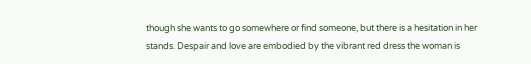though she wants to go somewhere or find someone, but there is a hesitation in her stands. Despair and love are embodied by the vibrant red dress the woman is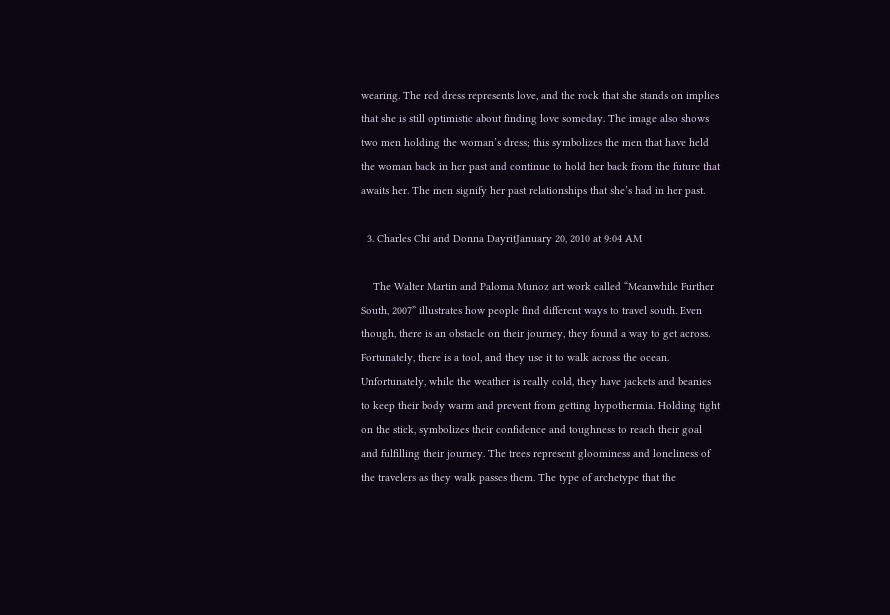wearing. The red dress represents love, and the rock that she stands on implies that she is still optimistic about finding love someday. The image also shows two men holding the woman’s dress; this symbolizes the men that have held the woman back in her past and continue to hold her back from the future that awaits her. The men signify her past relationships that she’s had in her past.

  3. Charles Chi and Donna DayritJanuary 20, 2010 at 9:04 AM

    The Walter Martin and Paloma Munoz art work called “Meanwhile Further South, 2007” illustrates how people find different ways to travel south. Even though, there is an obstacle on their journey, they found a way to get across. Fortunately, there is a tool, and they use it to walk across the ocean. Unfortunately, while the weather is really cold, they have jackets and beanies to keep their body warm and prevent from getting hypothermia. Holding tight on the stick, symbolizes their confidence and toughness to reach their goal and fulfilling their journey. The trees represent gloominess and loneliness of the travelers as they walk passes them. The type of archetype that the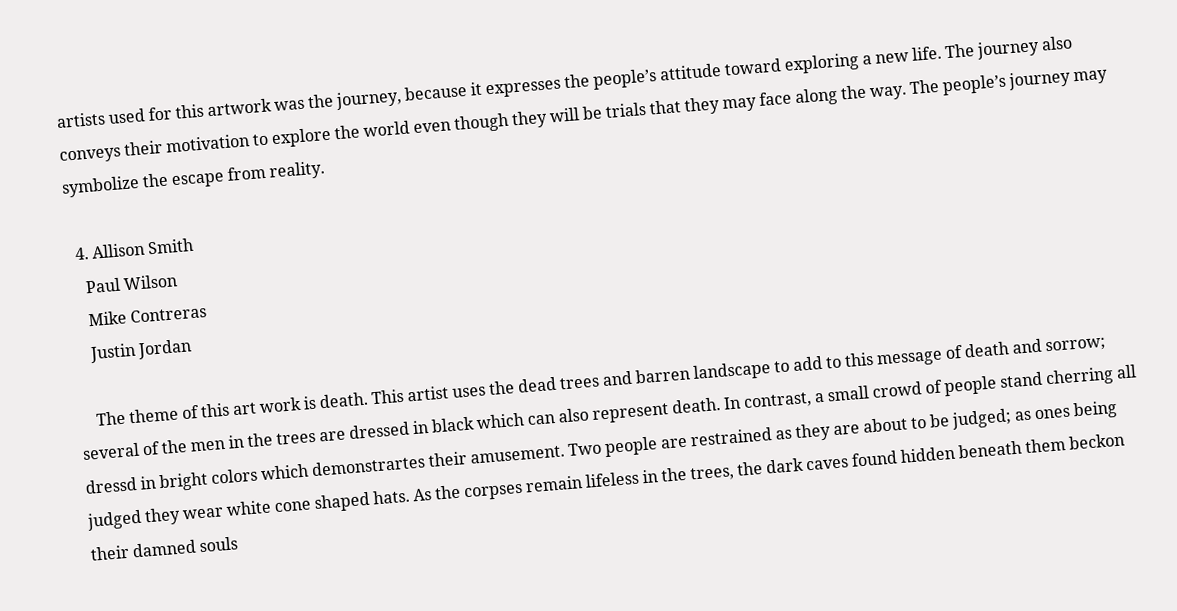artists used for this artwork was the journey, because it expresses the people’s attitude toward exploring a new life. The journey also conveys their motivation to explore the world even though they will be trials that they may face along the way. The people’s journey may symbolize the escape from reality.

  4. Allison Smith
    Paul Wilson
    Mike Contreras
    Justin Jordan

    The theme of this art work is death. This artist uses the dead trees and barren landscape to add to this message of death and sorrow; several of the men in the trees are dressed in black which can also represent death. In contrast, a small crowd of people stand cherring all dressd in bright colors which demonstrartes their amusement. Two people are restrained as they are about to be judged; as ones being judged they wear white cone shaped hats. As the corpses remain lifeless in the trees, the dark caves found hidden beneath them beckon their damned souls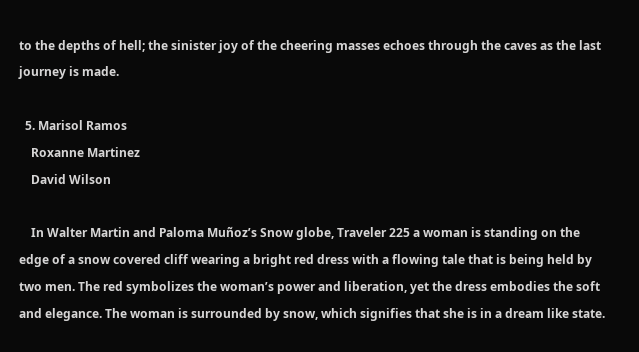to the depths of hell; the sinister joy of the cheering masses echoes through the caves as the last journey is made.

  5. Marisol Ramos
    Roxanne Martinez
    David Wilson

    In Walter Martin and Paloma Muñoz’s Snow globe, Traveler 225 a woman is standing on the edge of a snow covered cliff wearing a bright red dress with a flowing tale that is being held by two men. The red symbolizes the woman’s power and liberation, yet the dress embodies the soft and elegance. The woman is surrounded by snow, which signifies that she is in a dream like state.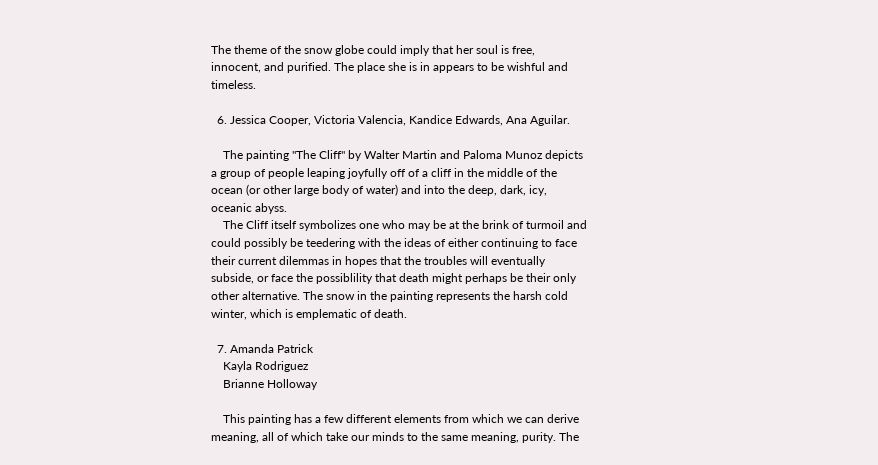The theme of the snow globe could imply that her soul is free, innocent, and purified. The place she is in appears to be wishful and timeless.

  6. Jessica Cooper, Victoria Valencia, Kandice Edwards, Ana Aguilar.

    The painting "The Cliff" by Walter Martin and Paloma Munoz depicts a group of people leaping joyfully off of a cliff in the middle of the ocean (or other large body of water) and into the deep, dark, icy, oceanic abyss.
    The Cliff itself symbolizes one who may be at the brink of turmoil and could possibly be teedering with the ideas of either continuing to face their current dilemmas in hopes that the troubles will eventually subside, or face the possiblility that death might perhaps be their only other alternative. The snow in the painting represents the harsh cold winter, which is emplematic of death.

  7. Amanda Patrick
    Kayla Rodriguez
    Brianne Holloway

    This painting has a few different elements from which we can derive meaning, all of which take our minds to the same meaning, purity. The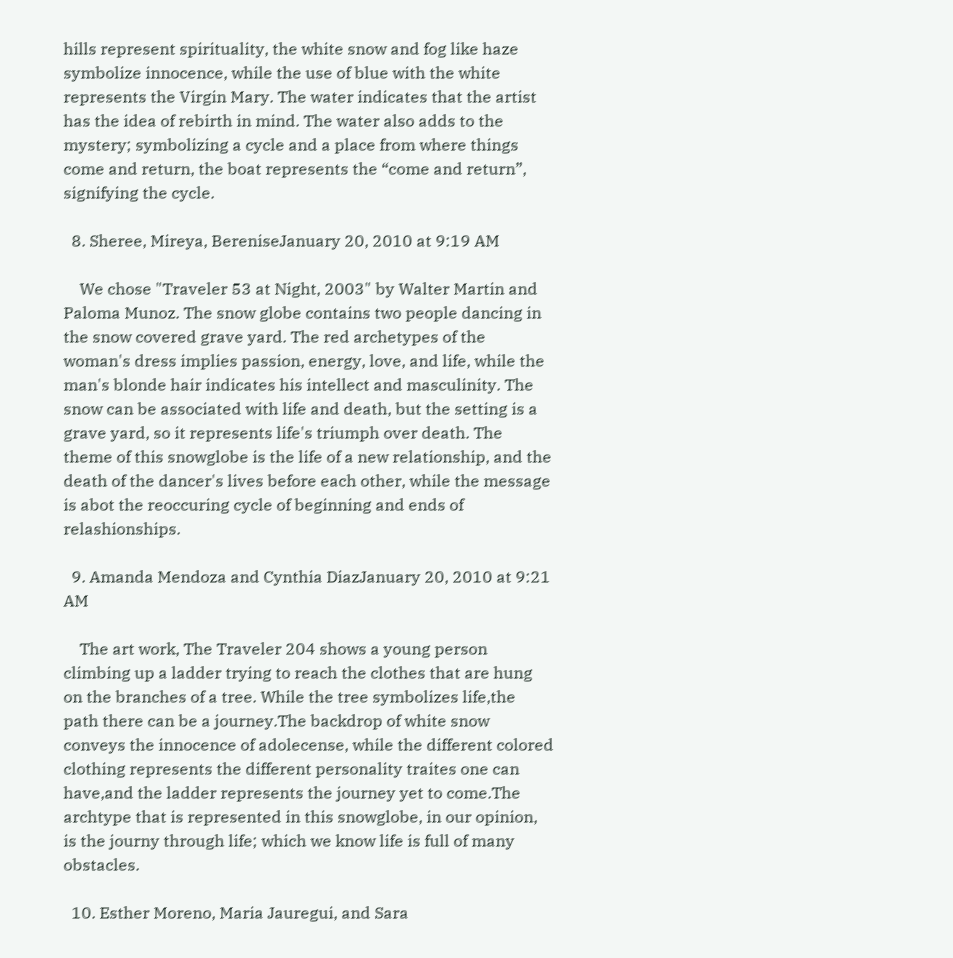hills represent spirituality, the white snow and fog like haze symbolize innocence, while the use of blue with the white represents the Virgin Mary. The water indicates that the artist has the idea of rebirth in mind. The water also adds to the mystery; symbolizing a cycle and a place from where things come and return, the boat represents the “come and return”, signifying the cycle.

  8. Sheree, Mireya, BereniseJanuary 20, 2010 at 9:19 AM

    We chose "Traveler 53 at Night, 2003" by Walter Martin and Paloma Munoz. The snow globe contains two people dancing in the snow covered grave yard. The red archetypes of the woman's dress implies passion, energy, love, and life, while the man's blonde hair indicates his intellect and masculinity. The snow can be associated with life and death, but the setting is a grave yard, so it represents life's triumph over death. The theme of this snowglobe is the life of a new relationship, and the death of the dancer's lives before each other, while the message is abot the reoccuring cycle of beginning and ends of relashionships.

  9. Amanda Mendoza and Cynthia DiazJanuary 20, 2010 at 9:21 AM

    The art work, The Traveler 204 shows a young person climbing up a ladder trying to reach the clothes that are hung on the branches of a tree. While the tree symbolizes life,the path there can be a journey.The backdrop of white snow conveys the innocence of adolecense, while the different colored clothing represents the different personality traites one can have,and the ladder represents the journey yet to come.The archtype that is represented in this snowglobe, in our opinion, is the journy through life; which we know life is full of many obstacles.

  10. Esther Moreno, Maria Jauregui, and Sara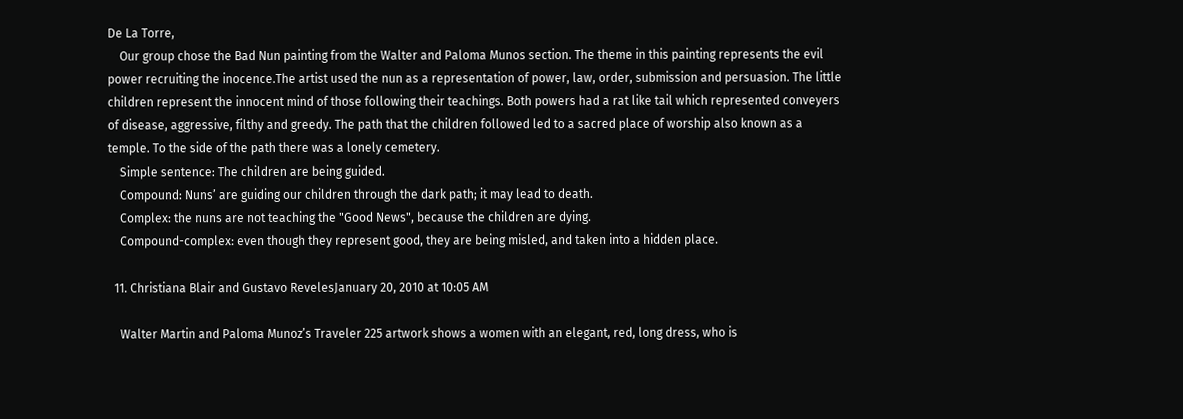De La Torre,
    Our group chose the Bad Nun painting from the Walter and Paloma Munos section. The theme in this painting represents the evil power recruiting the inocence.The artist used the nun as a representation of power, law, order, submission and persuasion. The little children represent the innocent mind of those following their teachings. Both powers had a rat like tail which represented conveyers of disease, aggressive, filthy and greedy. The path that the children followed led to a sacred place of worship also known as a temple. To the side of the path there was a lonely cemetery.
    Simple sentence: The children are being guided.
    Compound: Nuns’ are guiding our children through the dark path; it may lead to death.
    Complex: the nuns are not teaching the "Good News", because the children are dying.
    Compound-complex: even though they represent good, they are being misled, and taken into a hidden place.

  11. Christiana Blair and Gustavo RevelesJanuary 20, 2010 at 10:05 AM

    Walter Martin and Paloma Munoz’s Traveler 225 artwork shows a women with an elegant, red, long dress, who is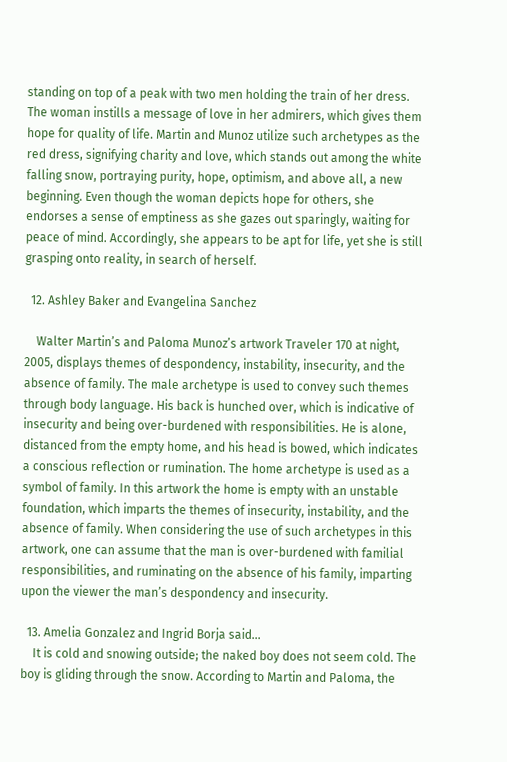standing on top of a peak with two men holding the train of her dress. The woman instills a message of love in her admirers, which gives them hope for quality of life. Martin and Munoz utilize such archetypes as the red dress, signifying charity and love, which stands out among the white falling snow, portraying purity, hope, optimism, and above all, a new beginning. Even though the woman depicts hope for others, she endorses a sense of emptiness as she gazes out sparingly, waiting for peace of mind. Accordingly, she appears to be apt for life, yet she is still grasping onto reality, in search of herself.

  12. Ashley Baker and Evangelina Sanchez

    Walter Martin’s and Paloma Munoz’s artwork Traveler 170 at night, 2005, displays themes of despondency, instability, insecurity, and the absence of family. The male archetype is used to convey such themes through body language. His back is hunched over, which is indicative of insecurity and being over-burdened with responsibilities. He is alone, distanced from the empty home, and his head is bowed, which indicates a conscious reflection or rumination. The home archetype is used as a symbol of family. In this artwork the home is empty with an unstable foundation, which imparts the themes of insecurity, instability, and the absence of family. When considering the use of such archetypes in this artwork, one can assume that the man is over-burdened with familial responsibilities, and ruminating on the absence of his family, imparting upon the viewer the man’s despondency and insecurity.

  13. Amelia Gonzalez and Ingrid Borja said...
    It is cold and snowing outside; the naked boy does not seem cold. The boy is gliding through the snow. According to Martin and Paloma, the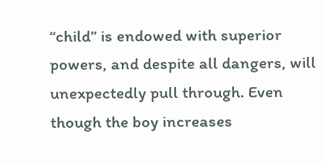“child” is endowed with superior powers, and despite all dangers, will unexpectedly pull through. Even though the boy increases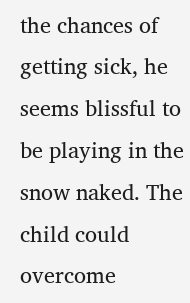the chances of getting sick, he seems blissful to be playing in the snow naked. The child could overcome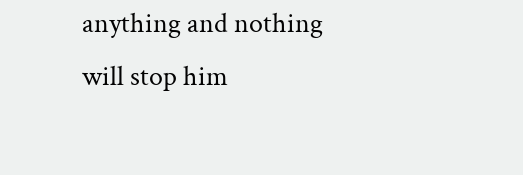anything and nothing will stop him